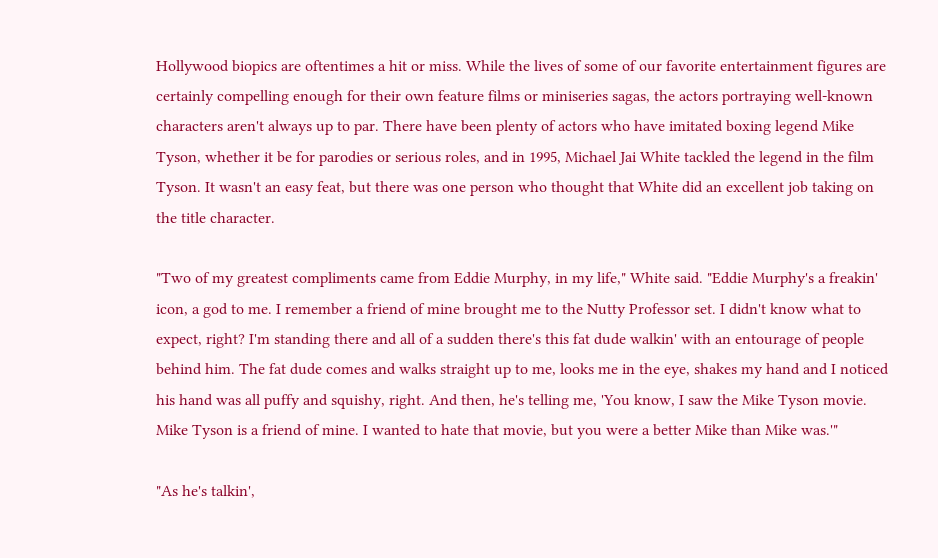Hollywood biopics are oftentimes a hit or miss. While the lives of some of our favorite entertainment figures are certainly compelling enough for their own feature films or miniseries sagas, the actors portraying well-known characters aren't always up to par. There have been plenty of actors who have imitated boxing legend Mike Tyson, whether it be for parodies or serious roles, and in 1995, Michael Jai White tackled the legend in the film Tyson. It wasn't an easy feat, but there was one person who thought that White did an excellent job taking on the title character.

"Two of my greatest compliments came from Eddie Murphy, in my life," White said. "Eddie Murphy's a freakin' icon, a god to me. I remember a friend of mine brought me to the Nutty Professor set. I didn't know what to expect, right? I'm standing there and all of a sudden there's this fat dude walkin' with an entourage of people behind him. The fat dude comes and walks straight up to me, looks me in the eye, shakes my hand and I noticed his hand was all puffy and squishy, right. And then, he's telling me, 'You know, I saw the Mike Tyson movie. Mike Tyson is a friend of mine. I wanted to hate that movie, but you were a better Mike than Mike was.'"

"As he's talkin',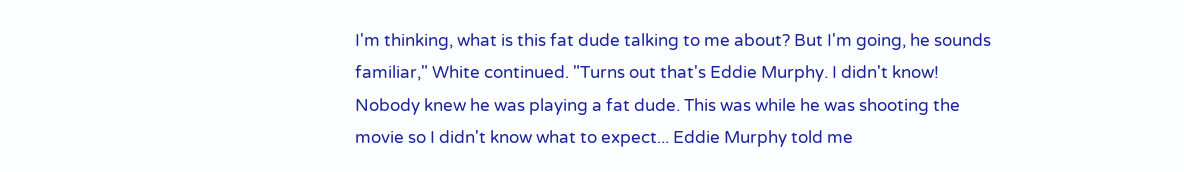I'm thinking, what is this fat dude talking to me about? But I'm going, he sounds familiar," White continued. "Turns out that's Eddie Murphy. I didn't know! Nobody knew he was playing a fat dude. This was while he was shooting the movie so I didn't know what to expect... Eddie Murphy told me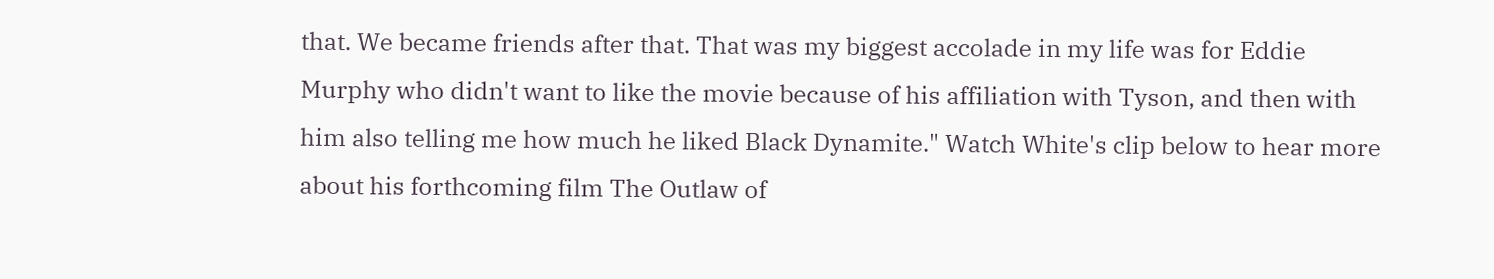that. We became friends after that. That was my biggest accolade in my life was for Eddie Murphy who didn't want to like the movie because of his affiliation with Tyson, and then with him also telling me how much he liked Black Dynamite." Watch White's clip below to hear more about his forthcoming film The Outlaw of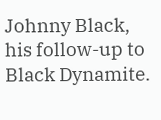Johnny Black, his follow-up to Black Dynamite.